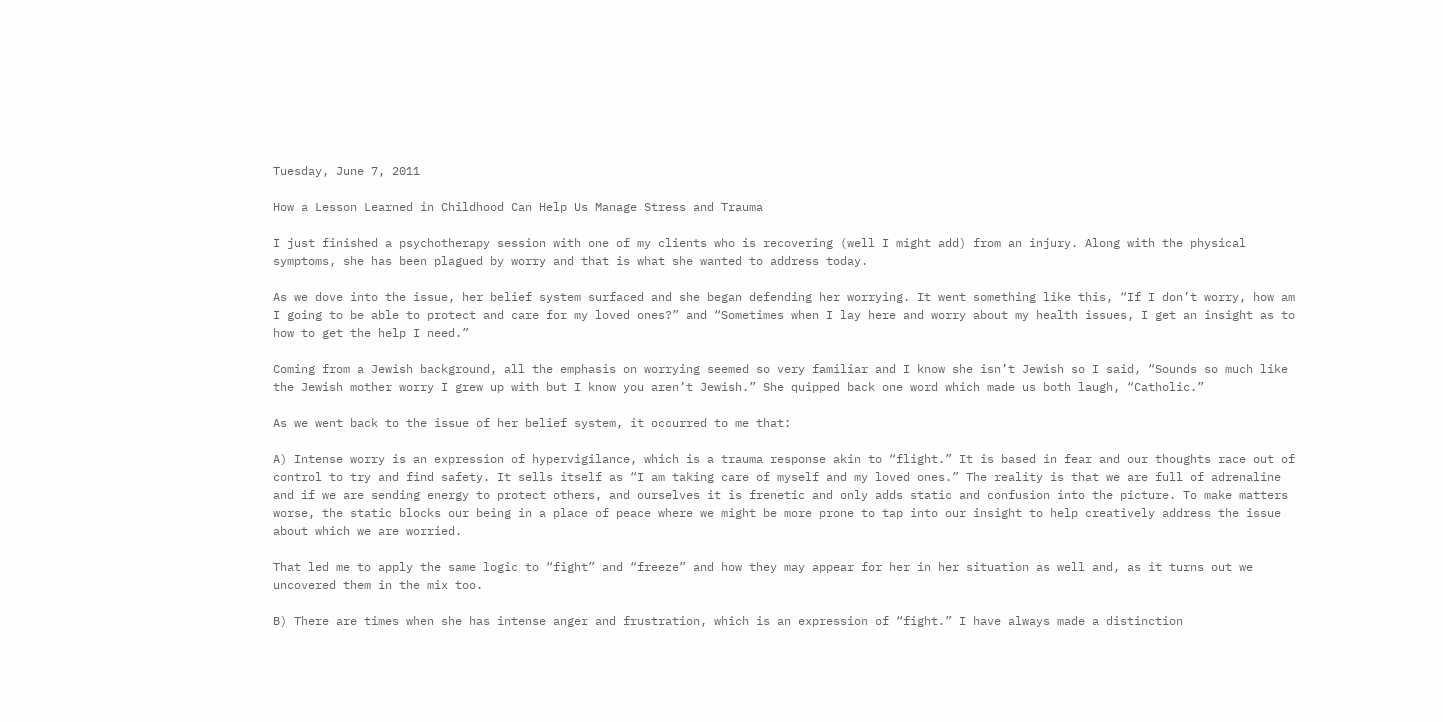Tuesday, June 7, 2011

How a Lesson Learned in Childhood Can Help Us Manage Stress and Trauma

I just finished a psychotherapy session with one of my clients who is recovering (well I might add) from an injury. Along with the physical symptoms, she has been plagued by worry and that is what she wanted to address today.

As we dove into the issue, her belief system surfaced and she began defending her worrying. It went something like this, “If I don’t worry, how am I going to be able to protect and care for my loved ones?” and “Sometimes when I lay here and worry about my health issues, I get an insight as to how to get the help I need.”

Coming from a Jewish background, all the emphasis on worrying seemed so very familiar and I know she isn’t Jewish so I said, “Sounds so much like the Jewish mother worry I grew up with but I know you aren’t Jewish.” She quipped back one word which made us both laugh, “Catholic.”

As we went back to the issue of her belief system, it occurred to me that:

A) Intense worry is an expression of hypervigilance, which is a trauma response akin to “flight.” It is based in fear and our thoughts race out of control to try and find safety. It sells itself as “I am taking care of myself and my loved ones.” The reality is that we are full of adrenaline and if we are sending energy to protect others, and ourselves it is frenetic and only adds static and confusion into the picture. To make matters worse, the static blocks our being in a place of peace where we might be more prone to tap into our insight to help creatively address the issue about which we are worried.

That led me to apply the same logic to “fight” and “freeze” and how they may appear for her in her situation as well and, as it turns out we uncovered them in the mix too.

B) There are times when she has intense anger and frustration, which is an expression of “fight.” I have always made a distinction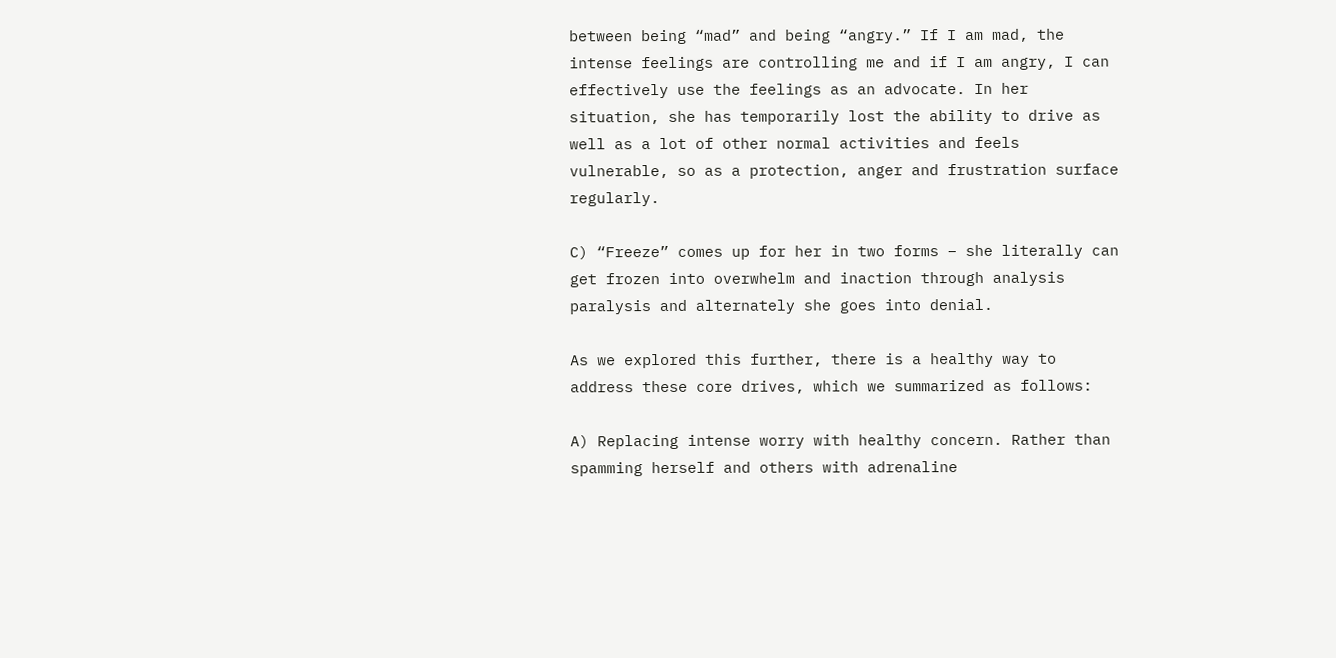between being “mad” and being “angry.” If I am mad, the intense feelings are controlling me and if I am angry, I can effectively use the feelings as an advocate. In her situation, she has temporarily lost the ability to drive as well as a lot of other normal activities and feels vulnerable, so as a protection, anger and frustration surface regularly.

C) “Freeze” comes up for her in two forms – she literally can get frozen into overwhelm and inaction through analysis paralysis and alternately she goes into denial.

As we explored this further, there is a healthy way to address these core drives, which we summarized as follows:

A) Replacing intense worry with healthy concern. Rather than spamming herself and others with adrenaline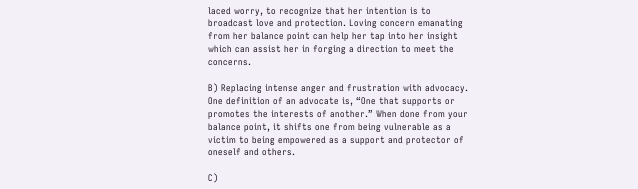laced worry, to recognize that her intention is to broadcast love and protection. Loving concern emanating from her balance point can help her tap into her insight which can assist her in forging a direction to meet the concerns.

B) Replacing intense anger and frustration with advocacy. One definition of an advocate is, “One that supports or promotes the interests of another.” When done from your balance point, it shifts one from being vulnerable as a victim to being empowered as a support and protector of oneself and others.

C)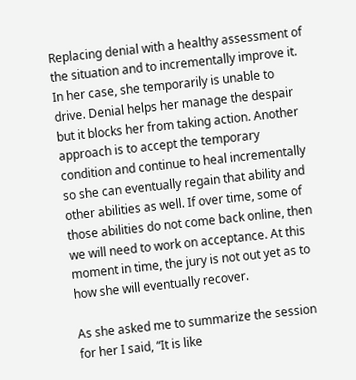Replacing denial with a healthy assessment of the situation and to incrementally improve it. In her case, she temporarily is unable to drive. Denial helps her manage the despair but it blocks her from taking action. Another approach is to accept the temporary condition and continue to heal incrementally so she can eventually regain that ability and other abilities as well. If over time, some of those abilities do not come back online, then we will need to work on acceptance. At this moment in time, the jury is not out yet as to how she will eventually recover.

As she asked me to summarize the session for her I said, “It is like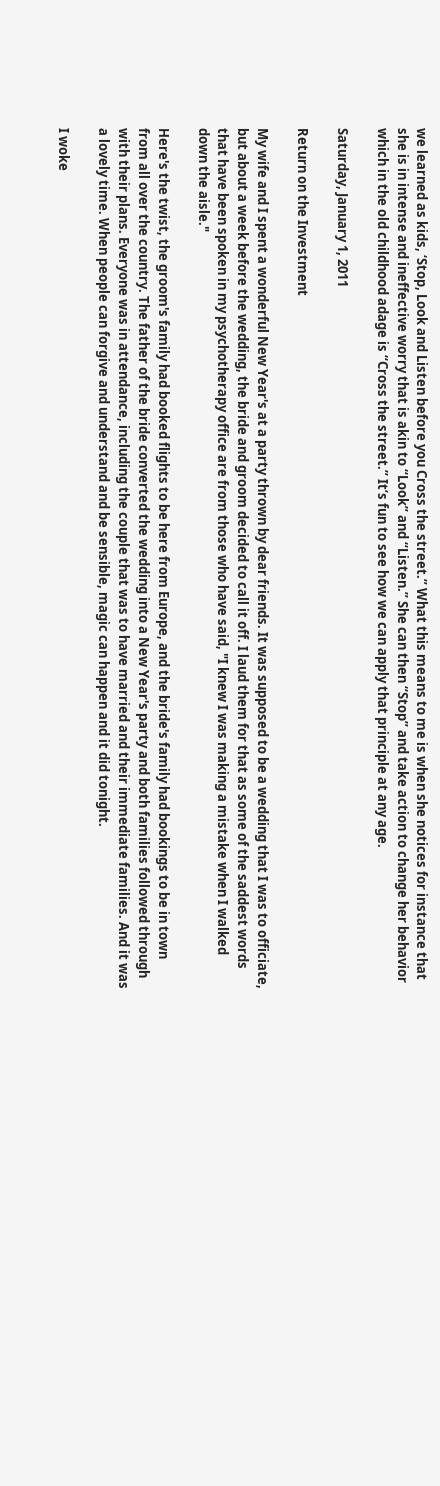we learned as kids, ‘Stop, Look and Listen before you Cross the street.” What this means to me is when she notices for instance that she is in intense and ineffective worry that is akin to “Look” and “Listen.” She can then “Stop” and take action to change her behavior which in the old childhood adage is “Cross the street.” It’s fun to see how we can apply that principle at any age.

Saturday, January 1, 2011

Return on the Investment

My wife and I spent a wonderful New Year's at a party thrown by dear friends. It was supposed to be a wedding that I was to officiate, but about a week before the wedding, the bride and groom decided to call it off. I laud them for that as some of the saddest words that have been spoken in my psychotherapy office are from those who have said, "I knew I was making a mistake when I walked down the aisle."

Here's the twist, the groom's family had booked flights to be here from Europe, and the bride's family had bookings to be in town from all over the country. The father of the bride converted the wedding into a New Year's party and both families followed through with their plans. Everyone was in attendance, including the couple that was to have married and their immediate families. And it was a lovely time. When people can forgive and understand and be sensible, magic can happen and it did tonight.

I woke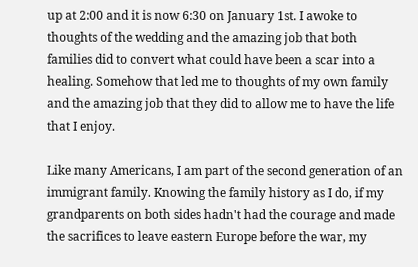up at 2:00 and it is now 6:30 on January 1st. I awoke to thoughts of the wedding and the amazing job that both families did to convert what could have been a scar into a healing. Somehow that led me to thoughts of my own family and the amazing job that they did to allow me to have the life that I enjoy.

Like many Americans, I am part of the second generation of an immigrant family. Knowing the family history as I do, if my grandparents on both sides hadn't had the courage and made the sacrifices to leave eastern Europe before the war, my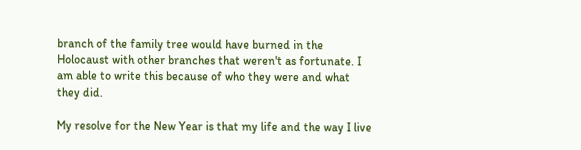branch of the family tree would have burned in the Holocaust with other branches that weren't as fortunate. I am able to write this because of who they were and what they did.

My resolve for the New Year is that my life and the way I live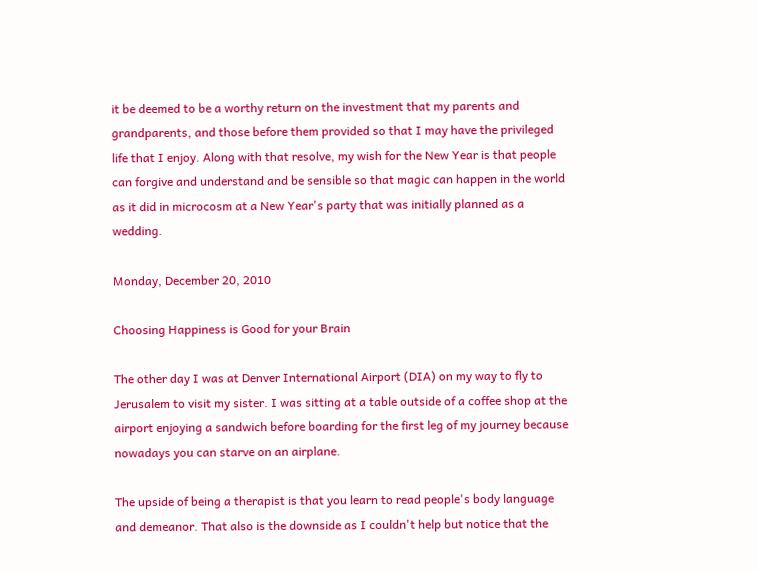it be deemed to be a worthy return on the investment that my parents and grandparents, and those before them provided so that I may have the privileged life that I enjoy. Along with that resolve, my wish for the New Year is that people can forgive and understand and be sensible so that magic can happen in the world as it did in microcosm at a New Year's party that was initially planned as a wedding.

Monday, December 20, 2010

Choosing Happiness is Good for your Brain

The other day I was at Denver International Airport (DIA) on my way to fly to Jerusalem to visit my sister. I was sitting at a table outside of a coffee shop at the airport enjoying a sandwich before boarding for the first leg of my journey because nowadays you can starve on an airplane.

The upside of being a therapist is that you learn to read people's body language and demeanor. That also is the downside as I couldn't help but notice that the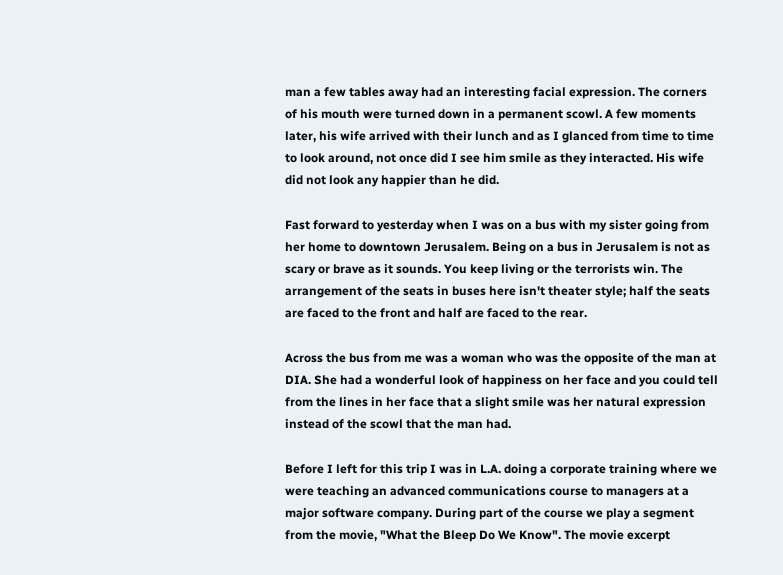man a few tables away had an interesting facial expression. The corners of his mouth were turned down in a permanent scowl. A few moments later, his wife arrived with their lunch and as I glanced from time to time to look around, not once did I see him smile as they interacted. His wife did not look any happier than he did.

Fast forward to yesterday when I was on a bus with my sister going from her home to downtown Jerusalem. Being on a bus in Jerusalem is not as scary or brave as it sounds. You keep living or the terrorists win. The arrangement of the seats in buses here isn't theater style; half the seats are faced to the front and half are faced to the rear.

Across the bus from me was a woman who was the opposite of the man at DIA. She had a wonderful look of happiness on her face and you could tell from the lines in her face that a slight smile was her natural expression instead of the scowl that the man had.

Before I left for this trip I was in L.A. doing a corporate training where we were teaching an advanced communications course to managers at a major software company. During part of the course we play a segment from the movie, "What the Bleep Do We Know". The movie excerpt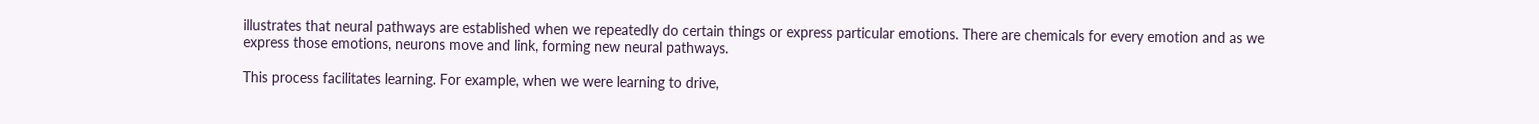illustrates that neural pathways are established when we repeatedly do certain things or express particular emotions. There are chemicals for every emotion and as we express those emotions, neurons move and link, forming new neural pathways.

This process facilitates learning. For example, when we were learning to drive,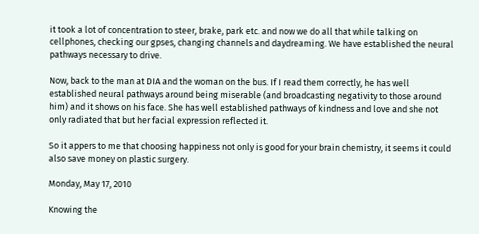it took a lot of concentration to steer, brake, park etc. and now we do all that while talking on cellphones, checking our gpses, changing channels and daydreaming. We have established the neural pathways necessary to drive.

Now, back to the man at DIA and the woman on the bus. If I read them correctly, he has well established neural pathways around being miserable (and broadcasting negativity to those around him) and it shows on his face. She has well established pathways of kindness and love and she not only radiated that but her facial expression reflected it.

So it appers to me that choosing happiness not only is good for your brain chemistry, it seems it could also save money on plastic surgery.

Monday, May 17, 2010

Knowing the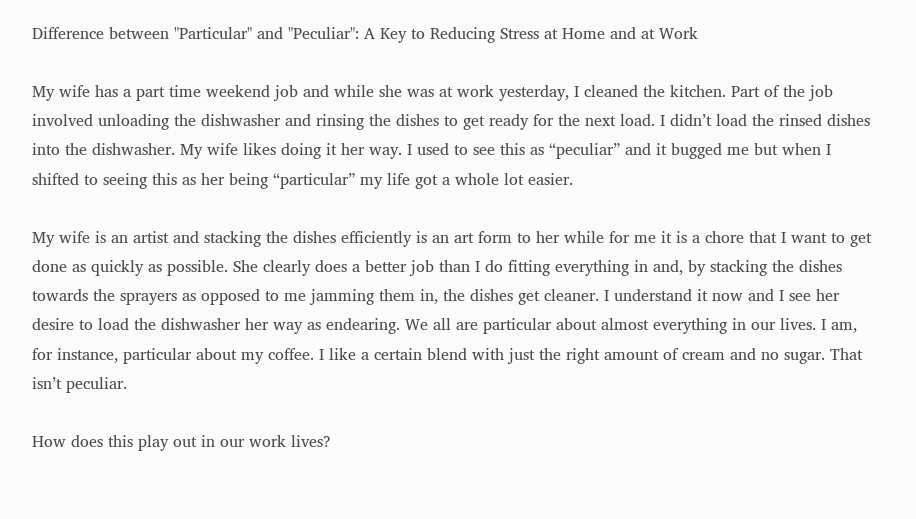Difference between "Particular" and "Peculiar": A Key to Reducing Stress at Home and at Work

My wife has a part time weekend job and while she was at work yesterday, I cleaned the kitchen. Part of the job involved unloading the dishwasher and rinsing the dishes to get ready for the next load. I didn’t load the rinsed dishes into the dishwasher. My wife likes doing it her way. I used to see this as “peculiar” and it bugged me but when I shifted to seeing this as her being “particular” my life got a whole lot easier.

My wife is an artist and stacking the dishes efficiently is an art form to her while for me it is a chore that I want to get done as quickly as possible. She clearly does a better job than I do fitting everything in and, by stacking the dishes towards the sprayers as opposed to me jamming them in, the dishes get cleaner. I understand it now and I see her desire to load the dishwasher her way as endearing. We all are particular about almost everything in our lives. I am, for instance, particular about my coffee. I like a certain blend with just the right amount of cream and no sugar. That isn’t peculiar.

How does this play out in our work lives?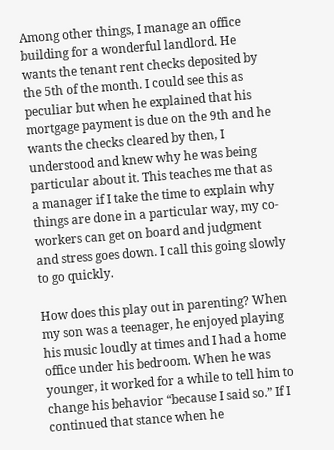Among other things, I manage an office building for a wonderful landlord. He wants the tenant rent checks deposited by the 5th of the month. I could see this as peculiar but when he explained that his mortgage payment is due on the 9th and he wants the checks cleared by then, I understood and knew why he was being particular about it. This teaches me that as a manager if I take the time to explain why things are done in a particular way, my co-workers can get on board and judgment and stress goes down. I call this going slowly to go quickly.

How does this play out in parenting? When my son was a teenager, he enjoyed playing his music loudly at times and I had a home office under his bedroom. When he was younger, it worked for a while to tell him to change his behavior “because I said so.” If I continued that stance when he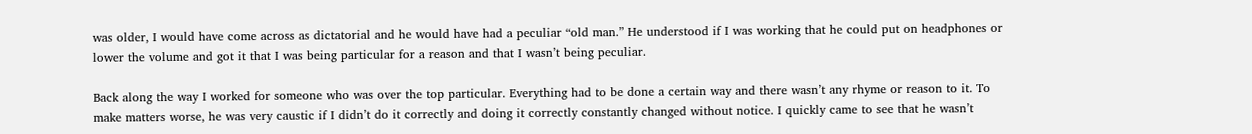was older, I would have come across as dictatorial and he would have had a peculiar “old man.” He understood if I was working that he could put on headphones or lower the volume and got it that I was being particular for a reason and that I wasn’t being peculiar.

Back along the way I worked for someone who was over the top particular. Everything had to be done a certain way and there wasn’t any rhyme or reason to it. To make matters worse, he was very caustic if I didn’t do it correctly and doing it correctly constantly changed without notice. I quickly came to see that he wasn’t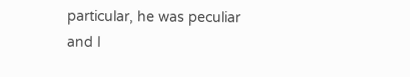particular, he was peculiar and I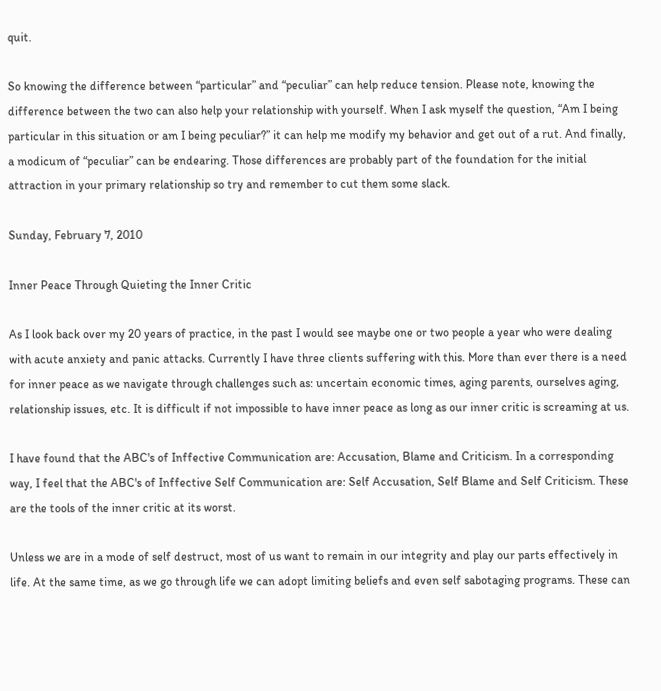quit.

So knowing the difference between “particular” and “peculiar” can help reduce tension. Please note, knowing the difference between the two can also help your relationship with yourself. When I ask myself the question, “Am I being particular in this situation or am I being peculiar?” it can help me modify my behavior and get out of a rut. And finally, a modicum of “peculiar” can be endearing. Those differences are probably part of the foundation for the initial attraction in your primary relationship so try and remember to cut them some slack.

Sunday, February 7, 2010

Inner Peace Through Quieting the Inner Critic

As I look back over my 20 years of practice, in the past I would see maybe one or two people a year who were dealing with acute anxiety and panic attacks. Currently I have three clients suffering with this. More than ever there is a need for inner peace as we navigate through challenges such as: uncertain economic times, aging parents, ourselves aging, relationship issues, etc. It is difficult if not impossible to have inner peace as long as our inner critic is screaming at us.

I have found that the ABC's of Inffective Communication are: Accusation, Blame and Criticism. In a corresponding way, I feel that the ABC's of Inffective Self Communication are: Self Accusation, Self Blame and Self Criticism. These are the tools of the inner critic at its worst.

Unless we are in a mode of self destruct, most of us want to remain in our integrity and play our parts effectively in life. At the same time, as we go through life we can adopt limiting beliefs and even self sabotaging programs. These can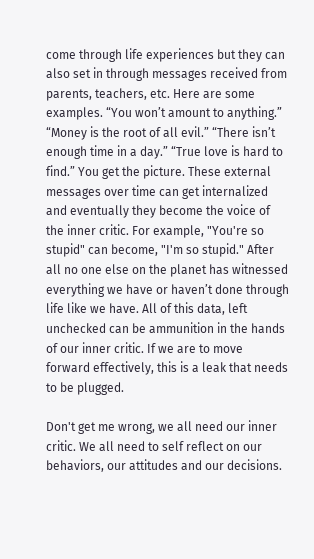come through life experiences but they can also set in through messages received from parents, teachers, etc. Here are some examples. “You won’t amount to anything.” “Money is the root of all evil.” “There isn’t enough time in a day.” “True love is hard to find.” You get the picture. These external messages over time can get internalized and eventually they become the voice of the inner critic. For example, "You're so stupid" can become, "I'm so stupid." After all no one else on the planet has witnessed everything we have or haven’t done through life like we have. All of this data, left unchecked can be ammunition in the hands of our inner critic. If we are to move forward effectively, this is a leak that needs to be plugged.

Don't get me wrong, we all need our inner critic. We all need to self reflect on our behaviors, our attitudes and our decisions.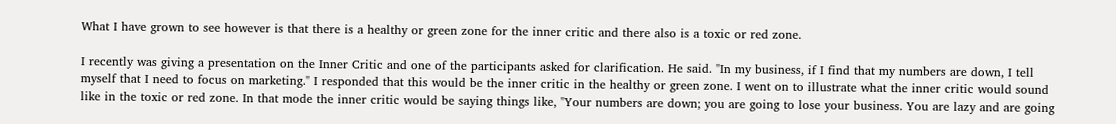What I have grown to see however is that there is a healthy or green zone for the inner critic and there also is a toxic or red zone.

I recently was giving a presentation on the Inner Critic and one of the participants asked for clarification. He said. "In my business, if I find that my numbers are down, I tell myself that I need to focus on marketing." I responded that this would be the inner critic in the healthy or green zone. I went on to illustrate what the inner critic would sound like in the toxic or red zone. In that mode the inner critic would be saying things like, "Your numbers are down; you are going to lose your business. You are lazy and are going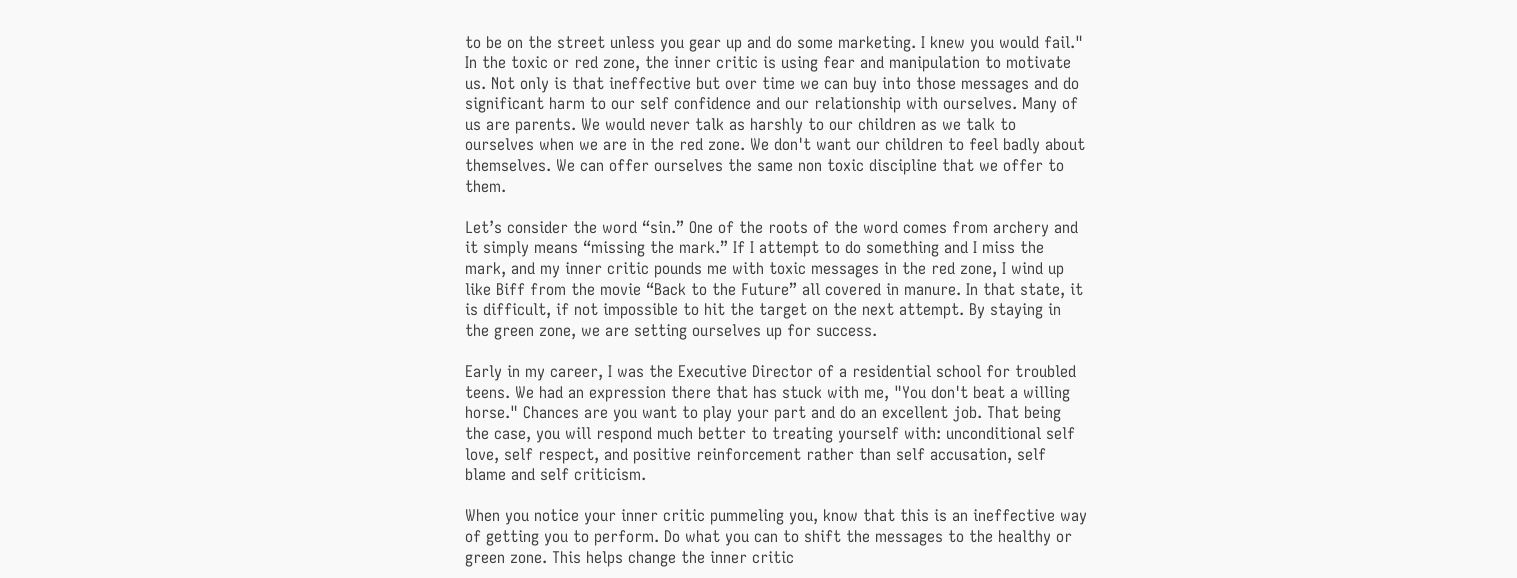to be on the street unless you gear up and do some marketing. I knew you would fail." In the toxic or red zone, the inner critic is using fear and manipulation to motivate us. Not only is that ineffective but over time we can buy into those messages and do significant harm to our self confidence and our relationship with ourselves. Many of us are parents. We would never talk as harshly to our children as we talk to ourselves when we are in the red zone. We don't want our children to feel badly about themselves. We can offer ourselves the same non toxic discipline that we offer to them.

Let’s consider the word “sin.” One of the roots of the word comes from archery and it simply means “missing the mark.” If I attempt to do something and I miss the mark, and my inner critic pounds me with toxic messages in the red zone, I wind up like Biff from the movie “Back to the Future” all covered in manure. In that state, it is difficult, if not impossible to hit the target on the next attempt. By staying in the green zone, we are setting ourselves up for success.

Early in my career, I was the Executive Director of a residential school for troubled teens. We had an expression there that has stuck with me, "You don't beat a willing horse." Chances are you want to play your part and do an excellent job. That being the case, you will respond much better to treating yourself with: unconditional self love, self respect, and positive reinforcement rather than self accusation, self blame and self criticism.

When you notice your inner critic pummeling you, know that this is an ineffective way of getting you to perform. Do what you can to shift the messages to the healthy or green zone. This helps change the inner critic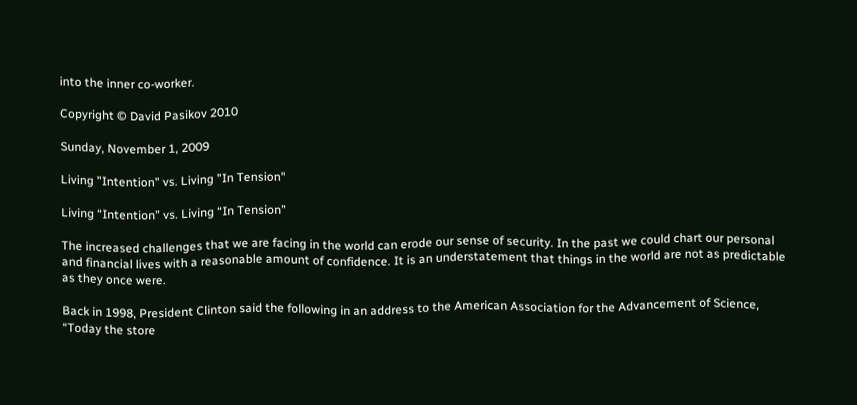into the inner co-worker.

Copyright © David Pasikov 2010

Sunday, November 1, 2009

Living "Intention" vs. Living "In Tension"

Living “Intention” vs. Living “In Tension”

The increased challenges that we are facing in the world can erode our sense of security. In the past we could chart our personal and financial lives with a reasonable amount of confidence. It is an understatement that things in the world are not as predictable as they once were.

Back in 1998, President Clinton said the following in an address to the American Association for the Advancement of Science, “Today the store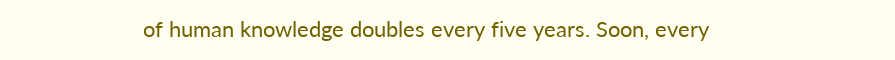of human knowledge doubles every five years. Soon, every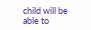child will be able to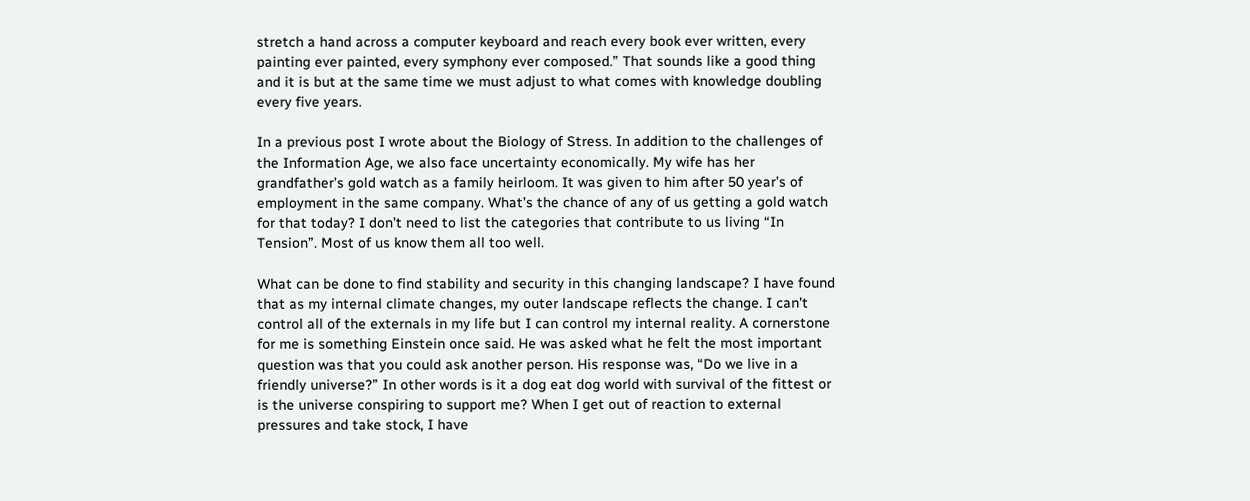stretch a hand across a computer keyboard and reach every book ever written, every painting ever painted, every symphony ever composed.” That sounds like a good thing and it is but at the same time we must adjust to what comes with knowledge doubling every five years.

In a previous post I wrote about the Biology of Stress. In addition to the challenges of the Information Age, we also face uncertainty economically. My wife has her grandfather’s gold watch as a family heirloom. It was given to him after 50 year’s of employment in the same company. What’s the chance of any of us getting a gold watch for that today? I don’t need to list the categories that contribute to us living “In Tension”. Most of us know them all too well.

What can be done to find stability and security in this changing landscape? I have found that as my internal climate changes, my outer landscape reflects the change. I can’t control all of the externals in my life but I can control my internal reality. A cornerstone for me is something Einstein once said. He was asked what he felt the most important question was that you could ask another person. His response was, “Do we live in a friendly universe?” In other words is it a dog eat dog world with survival of the fittest or is the universe conspiring to support me? When I get out of reaction to external pressures and take stock, I have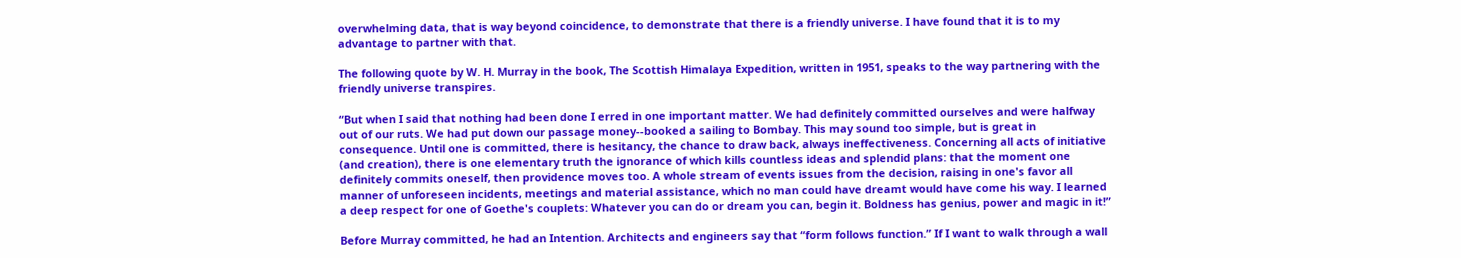overwhelming data, that is way beyond coincidence, to demonstrate that there is a friendly universe. I have found that it is to my advantage to partner with that.

The following quote by W. H. Murray in the book, The Scottish Himalaya Expedition, written in 1951, speaks to the way partnering with the friendly universe transpires.

“But when I said that nothing had been done I erred in one important matter. We had definitely committed ourselves and were halfway out of our ruts. We had put down our passage money--booked a sailing to Bombay. This may sound too simple, but is great in consequence. Until one is committed, there is hesitancy, the chance to draw back, always ineffectiveness. Concerning all acts of initiative (and creation), there is one elementary truth the ignorance of which kills countless ideas and splendid plans: that the moment one definitely commits oneself, then providence moves too. A whole stream of events issues from the decision, raising in one's favor all manner of unforeseen incidents, meetings and material assistance, which no man could have dreamt would have come his way. I learned a deep respect for one of Goethe's couplets: Whatever you can do or dream you can, begin it. Boldness has genius, power and magic in it!”

Before Murray committed, he had an Intention. Architects and engineers say that “form follows function.” If I want to walk through a wall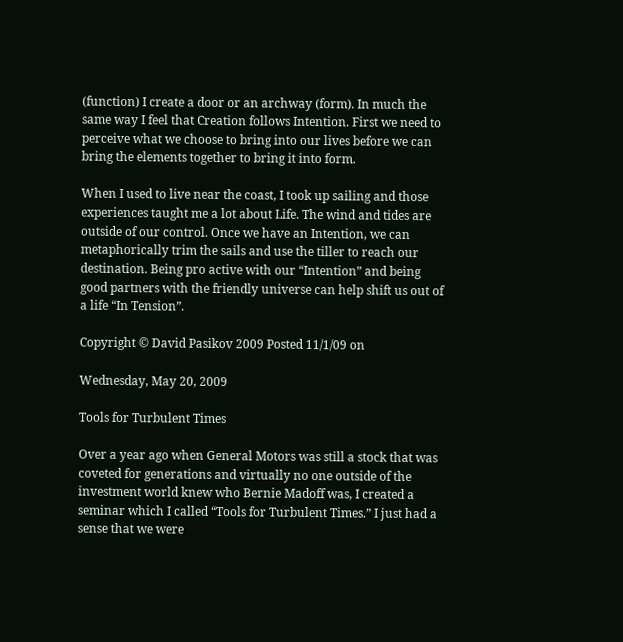(function) I create a door or an archway (form). In much the same way I feel that Creation follows Intention. First we need to perceive what we choose to bring into our lives before we can bring the elements together to bring it into form.

When I used to live near the coast, I took up sailing and those experiences taught me a lot about Life. The wind and tides are outside of our control. Once we have an Intention, we can metaphorically trim the sails and use the tiller to reach our destination. Being pro active with our “Intention” and being good partners with the friendly universe can help shift us out of a life “In Tension”.

Copyright © David Pasikov 2009 Posted 11/1/09 on

Wednesday, May 20, 2009

Tools for Turbulent Times

Over a year ago when General Motors was still a stock that was coveted for generations and virtually no one outside of the investment world knew who Bernie Madoff was, I created a seminar which I called “Tools for Turbulent Times.” I just had a sense that we were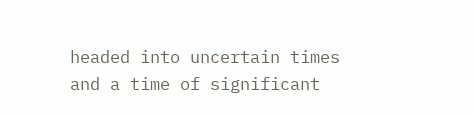headed into uncertain times and a time of significant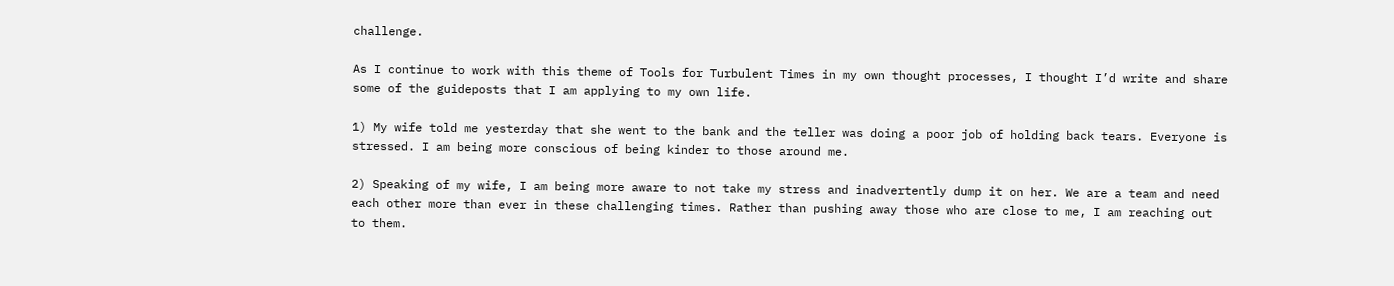challenge.

As I continue to work with this theme of Tools for Turbulent Times in my own thought processes, I thought I’d write and share some of the guideposts that I am applying to my own life.

1) My wife told me yesterday that she went to the bank and the teller was doing a poor job of holding back tears. Everyone is stressed. I am being more conscious of being kinder to those around me.

2) Speaking of my wife, I am being more aware to not take my stress and inadvertently dump it on her. We are a team and need each other more than ever in these challenging times. Rather than pushing away those who are close to me, I am reaching out to them.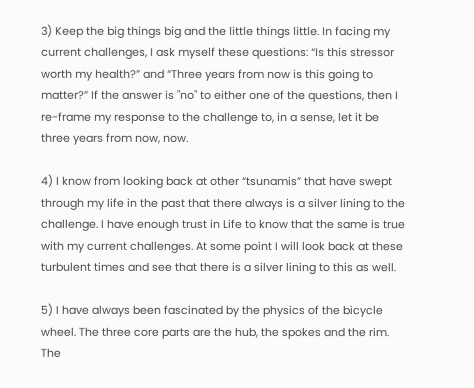3) Keep the big things big and the little things little. In facing my current challenges, I ask myself these questions: “Is this stressor worth my health?” and “Three years from now is this going to matter?” If the answer is "no" to either one of the questions, then I re-frame my response to the challenge to, in a sense, let it be three years from now, now.

4) I know from looking back at other “tsunamis” that have swept through my life in the past that there always is a silver lining to the challenge. I have enough trust in Life to know that the same is true with my current challenges. At some point I will look back at these turbulent times and see that there is a silver lining to this as well.

5) I have always been fascinated by the physics of the bicycle wheel. The three core parts are the hub, the spokes and the rim. The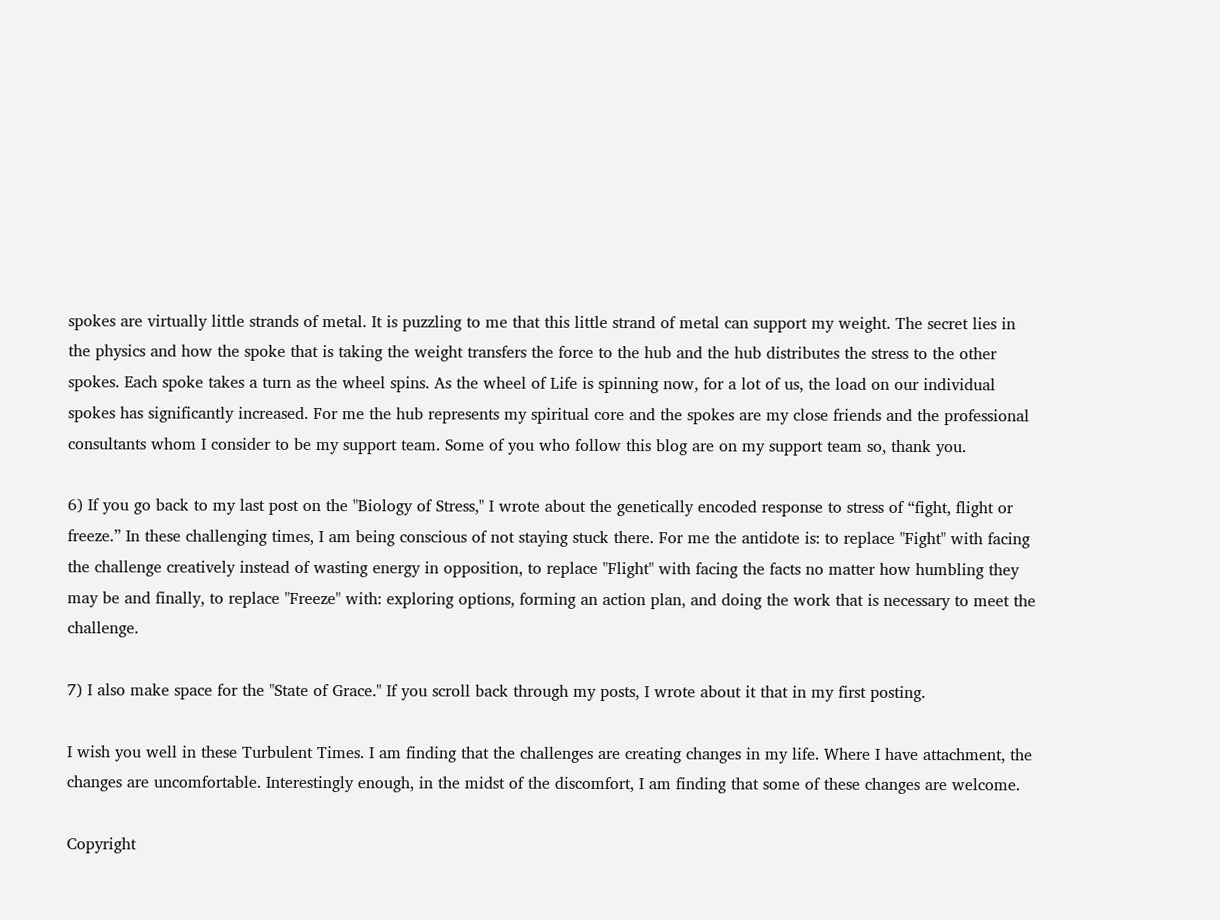spokes are virtually little strands of metal. It is puzzling to me that this little strand of metal can support my weight. The secret lies in the physics and how the spoke that is taking the weight transfers the force to the hub and the hub distributes the stress to the other spokes. Each spoke takes a turn as the wheel spins. As the wheel of Life is spinning now, for a lot of us, the load on our individual spokes has significantly increased. For me the hub represents my spiritual core and the spokes are my close friends and the professional consultants whom I consider to be my support team. Some of you who follow this blog are on my support team so, thank you.

6) If you go back to my last post on the "Biology of Stress," I wrote about the genetically encoded response to stress of “fight, flight or freeze.” In these challenging times, I am being conscious of not staying stuck there. For me the antidote is: to replace "Fight" with facing the challenge creatively instead of wasting energy in opposition, to replace "Flight" with facing the facts no matter how humbling they may be and finally, to replace "Freeze" with: exploring options, forming an action plan, and doing the work that is necessary to meet the challenge.

7) I also make space for the "State of Grace." If you scroll back through my posts, I wrote about it that in my first posting.

I wish you well in these Turbulent Times. I am finding that the challenges are creating changes in my life. Where I have attachment, the changes are uncomfortable. Interestingly enough, in the midst of the discomfort, I am finding that some of these changes are welcome.

Copyright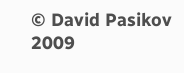© David Pasikov 2009